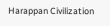Harappan Civilization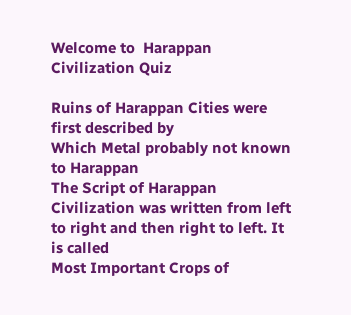Welcome to  Harappan Civilization Quiz

Ruins of Harappan Cities were first described by
Which Metal probably not known to Harappan
The Script of Harappan Civilization was written from left to right and then right to left. It is called
Most Important Crops of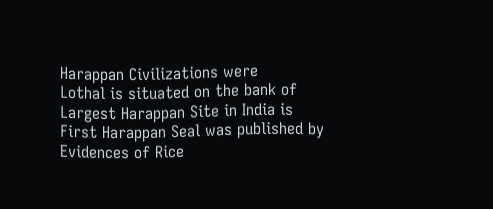Harappan Civilizations were
Lothal is situated on the bank of
Largest Harappan Site in India is
First Harappan Seal was published by
Evidences of Rice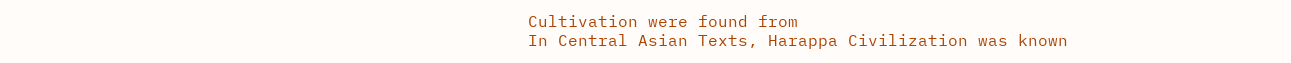Cultivation were found from
In Central Asian Texts, Harappa Civilization was known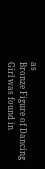as
Bronze Figure of Dancing Girl was found in